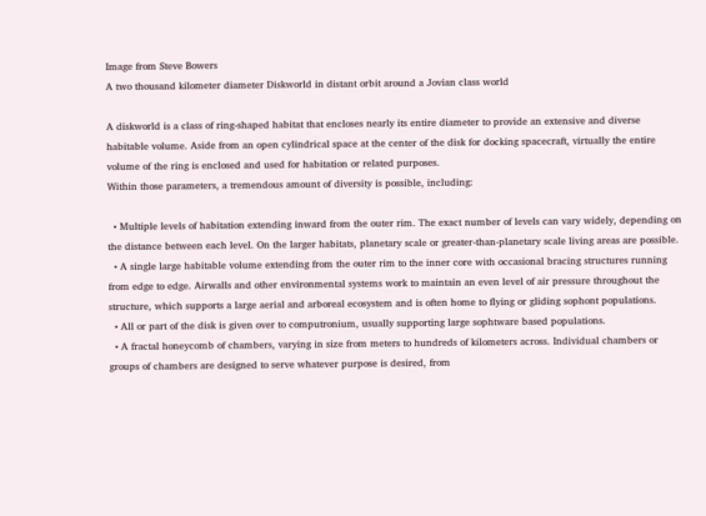Image from Steve Bowers
A two thousand kilometer diameter Diskworld in distant orbit around a Jovian class world

A diskworld is a class of ring-shaped habitat that encloses nearly its entire diameter to provide an extensive and diverse habitable volume. Aside from an open cylindrical space at the center of the disk for docking spacecraft, virtually the entire volume of the ring is enclosed and used for habitation or related purposes.
Within those parameters, a tremendous amount of diversity is possible, including:

  • Multiple levels of habitation extending inward from the outer rim. The exact number of levels can vary widely, depending on the distance between each level. On the larger habitats, planetary scale or greater-than-planetary scale living areas are possible.
  • A single large habitable volume extending from the outer rim to the inner core with occasional bracing structures running from edge to edge. Airwalls and other environmental systems work to maintain an even level of air pressure throughout the structure, which supports a large aerial and arboreal ecosystem and is often home to flying or gliding sophont populations.
  • All or part of the disk is given over to computronium, usually supporting large sophtware based populations.
  • A fractal honeycomb of chambers, varying in size from meters to hundreds of kilometers across. Individual chambers or groups of chambers are designed to serve whatever purpose is desired, from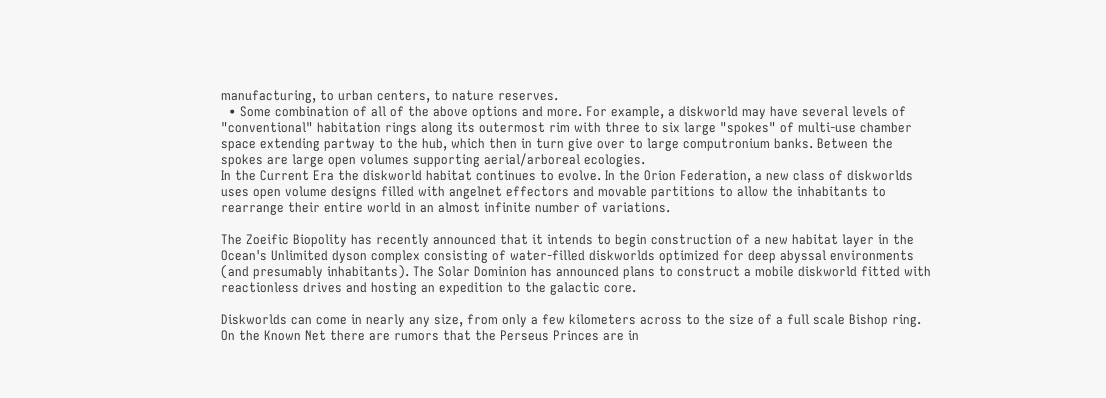manufacturing, to urban centers, to nature reserves.
  • Some combination of all of the above options and more. For example, a diskworld may have several levels of "conventional" habitation rings along its outermost rim with three to six large "spokes" of multi-use chamber space extending partway to the hub, which then in turn give over to large computronium banks. Between the spokes are large open volumes supporting aerial/arboreal ecologies.
In the Current Era the diskworld habitat continues to evolve. In the Orion Federation, a new class of diskworlds uses open volume designs filled with angelnet effectors and movable partitions to allow the inhabitants to rearrange their entire world in an almost infinite number of variations.

The Zoeific Biopolity has recently announced that it intends to begin construction of a new habitat layer in the Ocean's Unlimited dyson complex consisting of water-filled diskworlds optimized for deep abyssal environments (and presumably inhabitants). The Solar Dominion has announced plans to construct a mobile diskworld fitted with reactionless drives and hosting an expedition to the galactic core.

Diskworlds can come in nearly any size, from only a few kilometers across to the size of a full scale Bishop ring. On the Known Net there are rumors that the Perseus Princes are in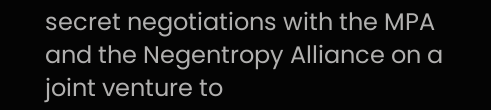secret negotiations with the MPA and the Negentropy Alliance on a joint venture to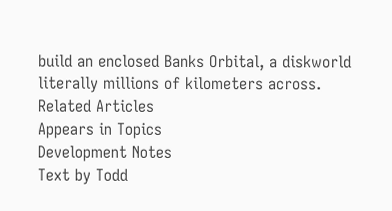build an enclosed Banks Orbital, a diskworld literally millions of kilometers across.
Related Articles
Appears in Topics
Development Notes
Text by Todd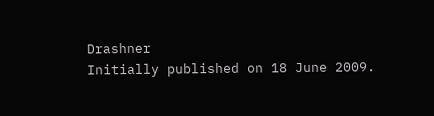Drashner
Initially published on 18 June 2009.